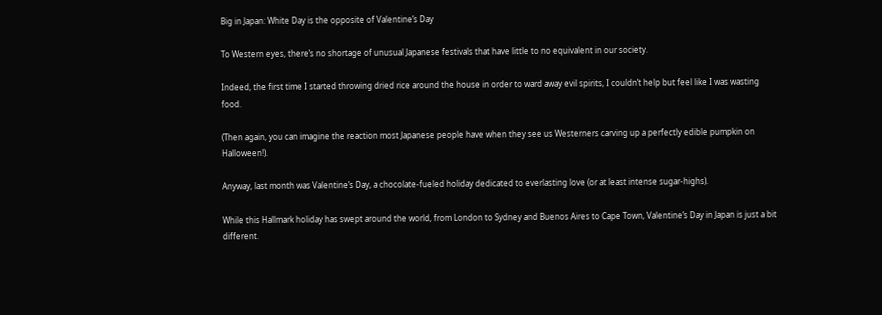Big in Japan: White Day is the opposite of Valentine’s Day

To Western eyes, there’s no shortage of unusual Japanese festivals that have little to no equivalent in our society.

Indeed, the first time I started throwing dried rice around the house in order to ward away evil spirits, I couldn’t help but feel like I was wasting food.

(Then again, you can imagine the reaction most Japanese people have when they see us Westerners carving up a perfectly edible pumpkin on Halloween!).

Anyway, last month was Valentine’s Day, a chocolate-fueled holiday dedicated to everlasting love (or at least intense sugar-highs).

While this Hallmark holiday has swept around the world, from London to Sydney and Buenos Aires to Cape Town, Valentine’s Day in Japan is just a bit different.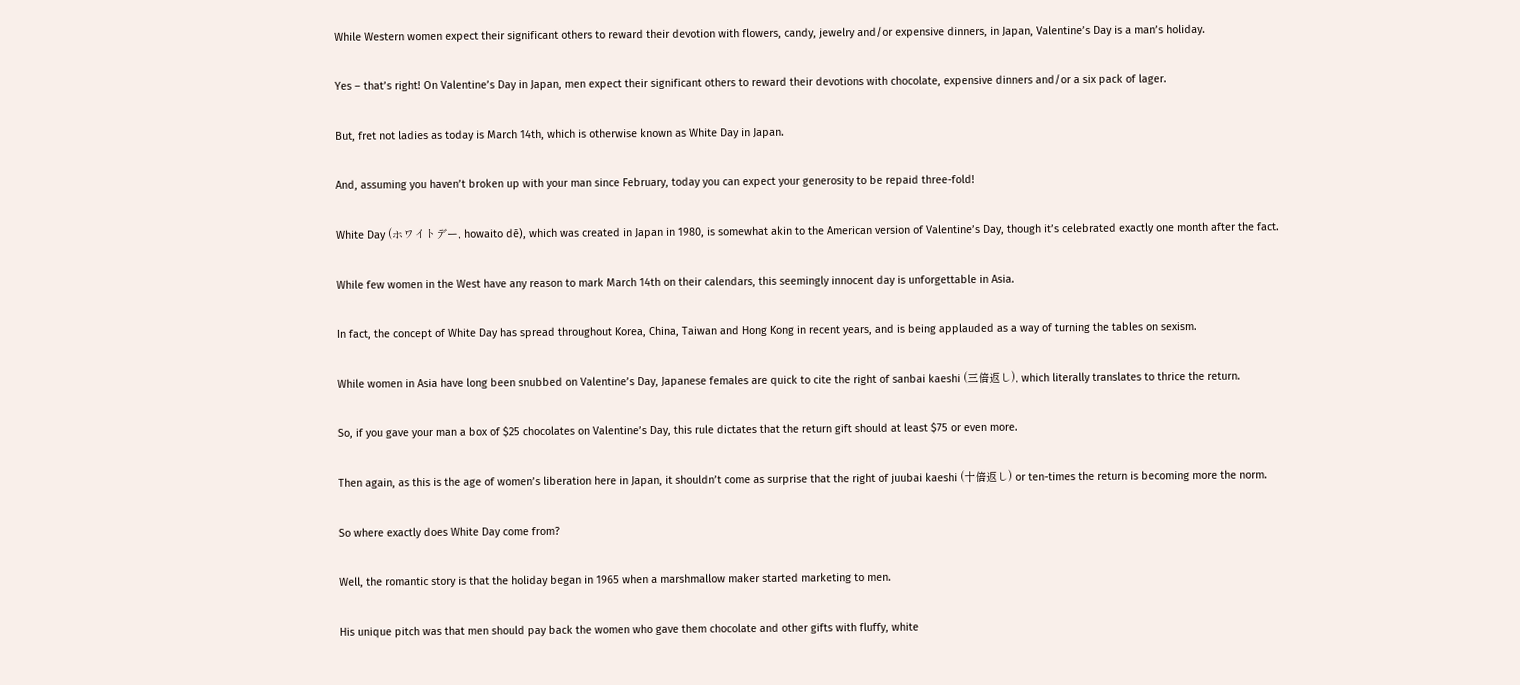While Western women expect their significant others to reward their devotion with flowers, candy, jewelry and/or expensive dinners, in Japan, Valentine’s Day is a man’s holiday.

Yes – that’s right! On Valentine’s Day in Japan, men expect their significant others to reward their devotions with chocolate, expensive dinners and/or a six pack of lager.

But, fret not ladies as today is March 14th, which is otherwise known as White Day in Japan.

And, assuming you haven’t broken up with your man since February, today you can expect your generosity to be repaid three-fold!

White Day (ホワイトデー, howaito dē), which was created in Japan in 1980, is somewhat akin to the American version of Valentine’s Day, though it’s celebrated exactly one month after the fact.

While few women in the West have any reason to mark March 14th on their calendars, this seemingly innocent day is unforgettable in Asia.

In fact, the concept of White Day has spread throughout Korea, China, Taiwan and Hong Kong in recent years, and is being applauded as a way of turning the tables on sexism.

While women in Asia have long been snubbed on Valentine’s Day, Japanese females are quick to cite the right of sanbai kaeshi (三倍返し), which literally translates to thrice the return.

So, if you gave your man a box of $25 chocolates on Valentine’s Day, this rule dictates that the return gift should at least $75 or even more.

Then again, as this is the age of women’s liberation here in Japan, it shouldn’t come as surprise that the right of juubai kaeshi (十倍返し) or ten-times the return is becoming more the norm.

So where exactly does White Day come from?

Well, the romantic story is that the holiday began in 1965 when a marshmallow maker started marketing to men.

His unique pitch was that men should pay back the women who gave them chocolate and other gifts with fluffy, white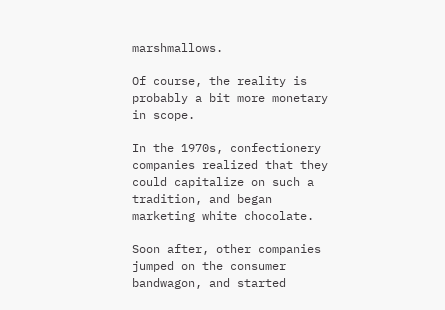marshmallows.

Of course, the reality is probably a bit more monetary in scope.

In the 1970s, confectionery companies realized that they could capitalize on such a tradition, and began marketing white chocolate.

Soon after, other companies jumped on the consumer bandwagon, and started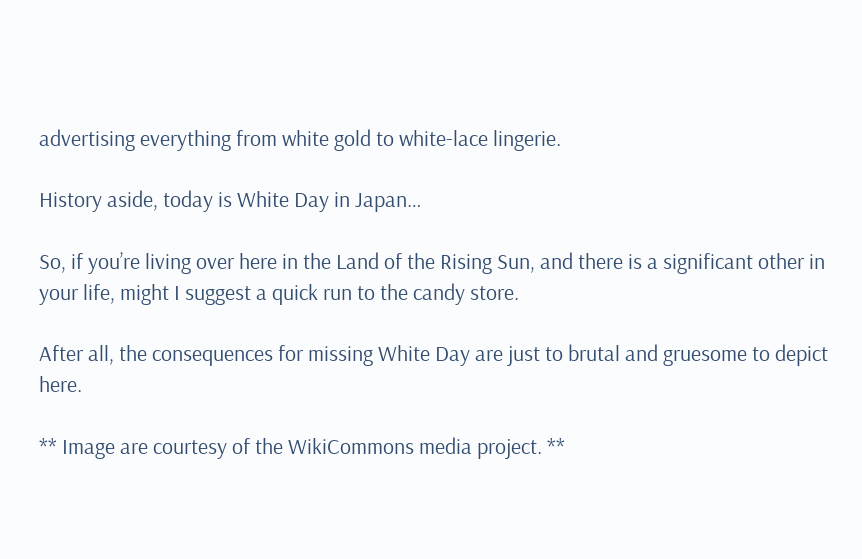advertising everything from white gold to white-lace lingerie.

History aside, today is White Day in Japan…

So, if you’re living over here in the Land of the Rising Sun, and there is a significant other in your life, might I suggest a quick run to the candy store.

After all, the consequences for missing White Day are just to brutal and gruesome to depict here.

** Image are courtesy of the WikiCommons media project. **